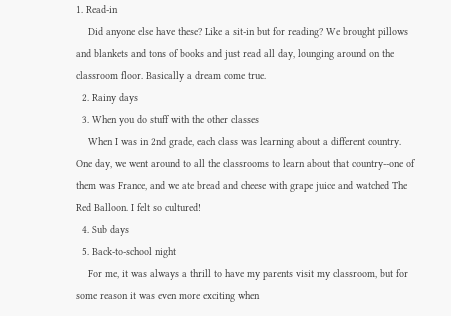1. Read-in
    Did anyone else have these? Like a sit-in but for reading? We brought pillows and blankets and tons of books and just read all day, lounging around on the classroom floor. Basically a dream come true.
  2. Rainy days
  3. When you do stuff with the other classes
    When I was in 2nd grade, each class was learning about a different country. One day, we went around to all the classrooms to learn about that country--one of them was France, and we ate bread and cheese with grape juice and watched The Red Balloon. I felt so cultured!
  4. Sub days
  5. Back-to-school night
    For me, it was always a thrill to have my parents visit my classroom, but for some reason it was even more exciting when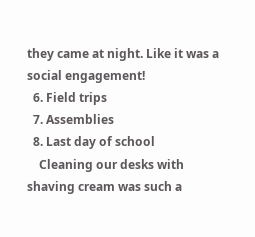they came at night. Like it was a social engagement!
  6. Field trips
  7. Assemblies
  8. Last day of school
    Cleaning our desks with shaving cream was such a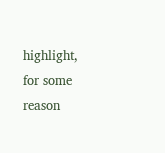highlight, for some reason